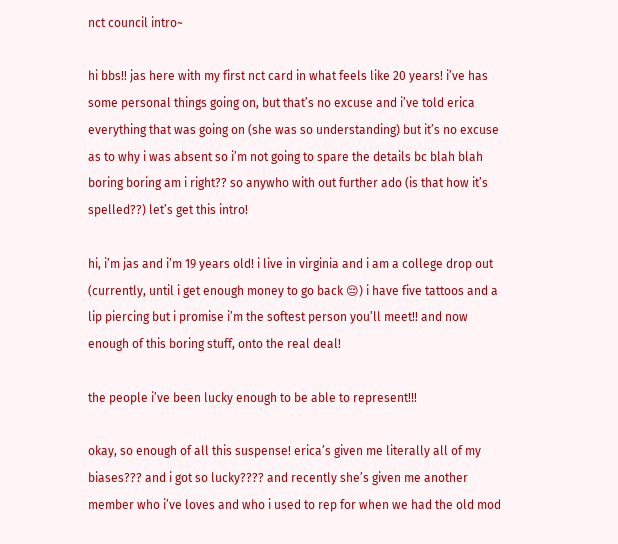nct council intro~

hi bbs!! jas here with my first nct card in what feels like 20 years! i’ve has some personal things going on, but that’s no excuse and i’ve told erica everything that was going on (she was so understanding) but it’s no excuse as to why i was absent so i’m not going to spare the details bc blah blah boring boring am i right?? so anywho with out further ado (is that how it’s spelled??) let’s get this intro!

hi, i’m jas and i’m 19 years old! i live in virginia and i am a college drop out (currently, until i get enough money to go back 😔) i have five tattoos and a lip piercing but i promise i’m the softest person you’ll meet!! and now enough of this boring stuff, onto the real deal!

the people i’ve been lucky enough to be able to represent!!!

okay, so enough of all this suspense! erica’s given me literally all of my biases??? and i got so lucky???? and recently she’s given me another member who i’ve loves and who i used to rep for when we had the old mod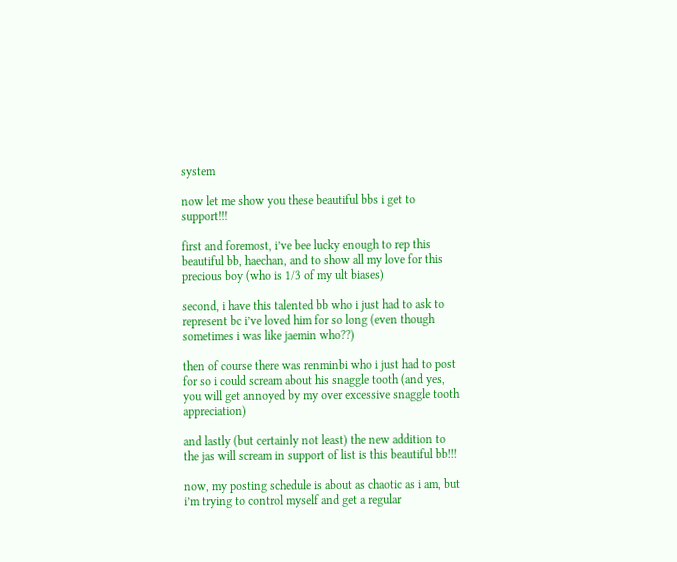system

now let me show you these beautiful bbs i get to support!!!

first and foremost, i’ve bee lucky enough to rep this beautiful bb, haechan, and to show all my love for this precious boy (who is 1/3 of my ult biases)

second, i have this talented bb who i just had to ask to represent bc i’ve loved him for so long (even though sometimes i was like jaemin who??)

then of course there was renminbi who i just had to post for so i could scream about his snaggle tooth (and yes, you will get annoyed by my over excessive snaggle tooth appreciation)

and lastly (but certainly not least) the new addition to the jas will scream in support of list is this beautiful bb!!!

now, my posting schedule is about as chaotic as i am, but i’m trying to control myself and get a regular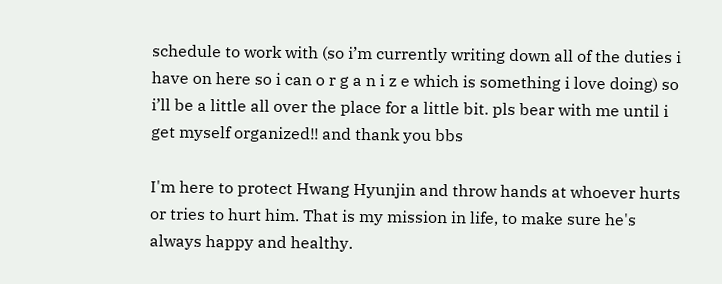schedule to work with (so i’m currently writing down all of the duties i have on here so i can o r g a n i z e which is something i love doing) so i’ll be a little all over the place for a little bit. pls bear with me until i get myself organized!! and thank you bbs

I'm here to protect Hwang Hyunjin and throw hands at whoever hurts or tries to hurt him. That is my mission in life, to make sure he's always happy and healthy.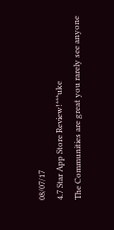08/07/17
4.7 Star App Store Review!***uke
The Communities are great you rarely see anyone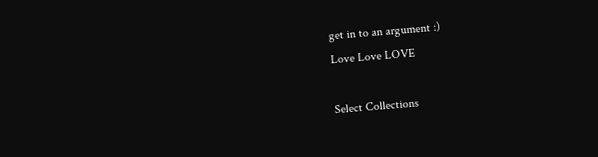get in to an argument :)
Love Love LOVE

Select Collections